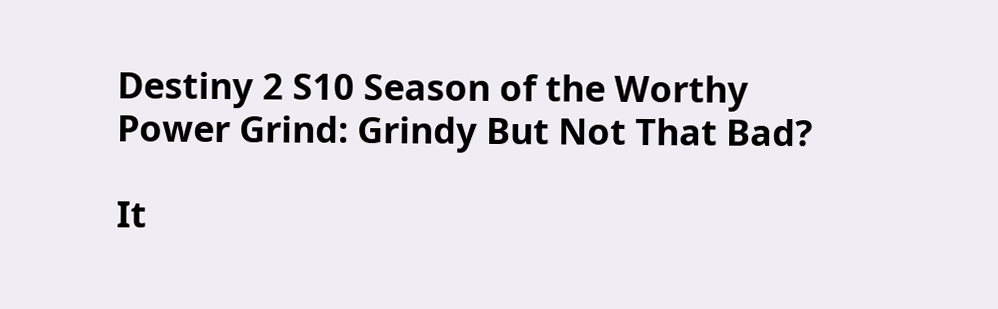Destiny 2 S10 Season of the Worthy Power Grind: Grindy But Not That Bad?

It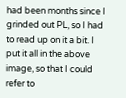had been months since I grinded out PL, so I had to read up on it a bit. I put it all in the above image, so that I could refer to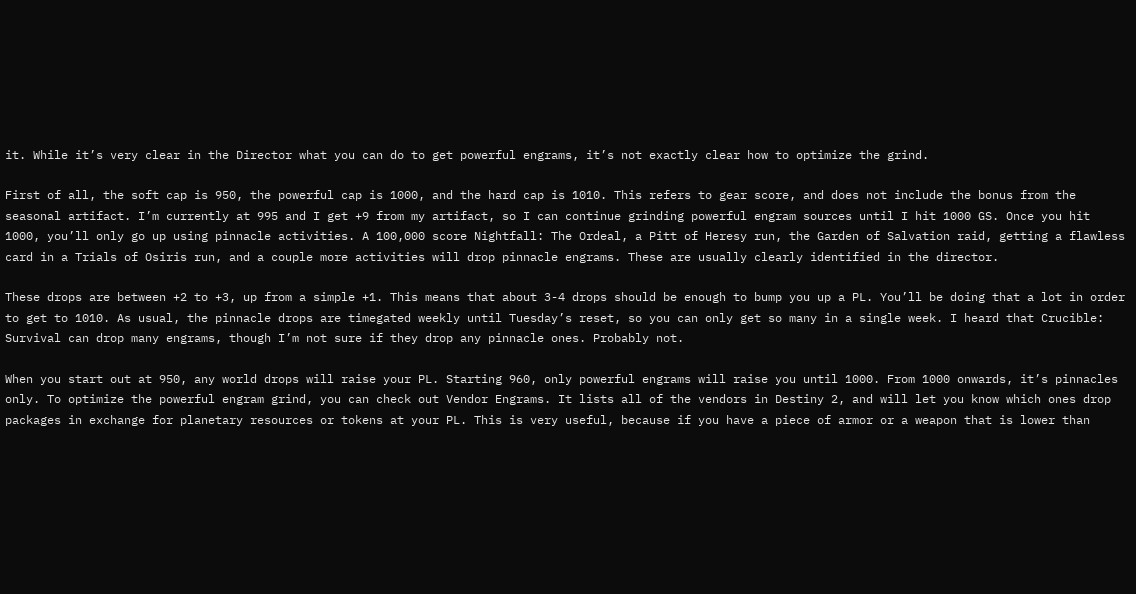it. While it’s very clear in the Director what you can do to get powerful engrams, it’s not exactly clear how to optimize the grind.

First of all, the soft cap is 950, the powerful cap is 1000, and the hard cap is 1010. This refers to gear score, and does not include the bonus from the seasonal artifact. I’m currently at 995 and I get +9 from my artifact, so I can continue grinding powerful engram sources until I hit 1000 GS. Once you hit 1000, you’ll only go up using pinnacle activities. A 100,000 score Nightfall: The Ordeal, a Pitt of Heresy run, the Garden of Salvation raid, getting a flawless card in a Trials of Osiris run, and a couple more activities will drop pinnacle engrams. These are usually clearly identified in the director.

These drops are between +2 to +3, up from a simple +1. This means that about 3-4 drops should be enough to bump you up a PL. You’ll be doing that a lot in order to get to 1010. As usual, the pinnacle drops are timegated weekly until Tuesday’s reset, so you can only get so many in a single week. I heard that Crucible: Survival can drop many engrams, though I’m not sure if they drop any pinnacle ones. Probably not.

When you start out at 950, any world drops will raise your PL. Starting 960, only powerful engrams will raise you until 1000. From 1000 onwards, it’s pinnacles only. To optimize the powerful engram grind, you can check out Vendor Engrams. It lists all of the vendors in Destiny 2, and will let you know which ones drop packages in exchange for planetary resources or tokens at your PL. This is very useful, because if you have a piece of armor or a weapon that is lower than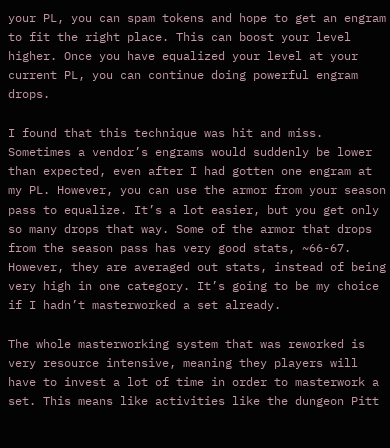your PL, you can spam tokens and hope to get an engram to fit the right place. This can boost your level higher. Once you have equalized your level at your current PL, you can continue doing powerful engram drops.

I found that this technique was hit and miss. Sometimes a vendor’s engrams would suddenly be lower than expected, even after I had gotten one engram at my PL. However, you can use the armor from your season pass to equalize. It’s a lot easier, but you get only so many drops that way. Some of the armor that drops from the season pass has very good stats, ~66-67. However, they are averaged out stats, instead of being very high in one category. It’s going to be my choice if I hadn’t masterworked a set already.

The whole masterworking system that was reworked is very resource intensive, meaning they players will have to invest a lot of time in order to masterwork a set. This means like activities like the dungeon Pitt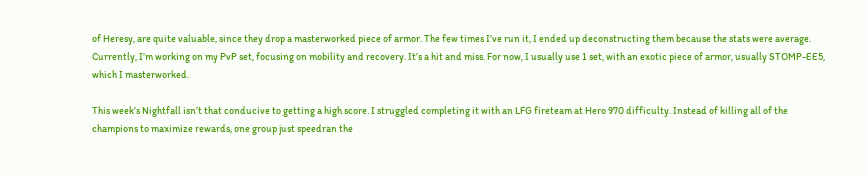of Heresy, are quite valuable, since they drop a masterworked piece of armor. The few times I’ve run it, I ended up deconstructing them because the stats were average. Currently, I’m working on my PvP set, focusing on mobility and recovery. It’s a hit and miss. For now, I usually use 1 set, with an exotic piece of armor, usually STOMP-EE5, which I masterworked.

This week’s Nightfall isn’t that conducive to getting a high score. I struggled completing it with an LFG fireteam at Hero 970 difficulty. Instead of killing all of the champions to maximize rewards, one group just speedran the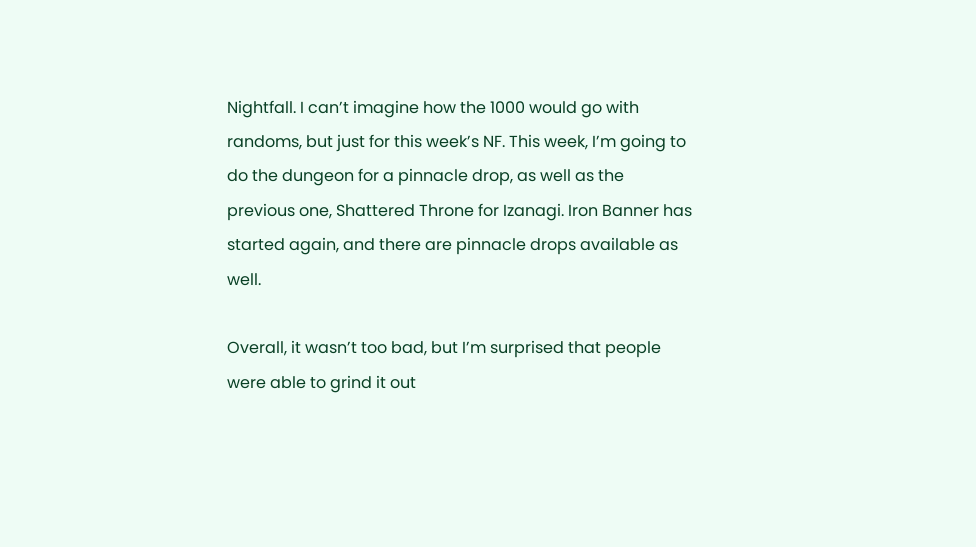Nightfall. I can’t imagine how the 1000 would go with randoms, but just for this week’s NF. This week, I’m going to do the dungeon for a pinnacle drop, as well as the previous one, Shattered Throne for Izanagi. Iron Banner has started again, and there are pinnacle drops available as well.

Overall, it wasn’t too bad, but I’m surprised that people were able to grind it out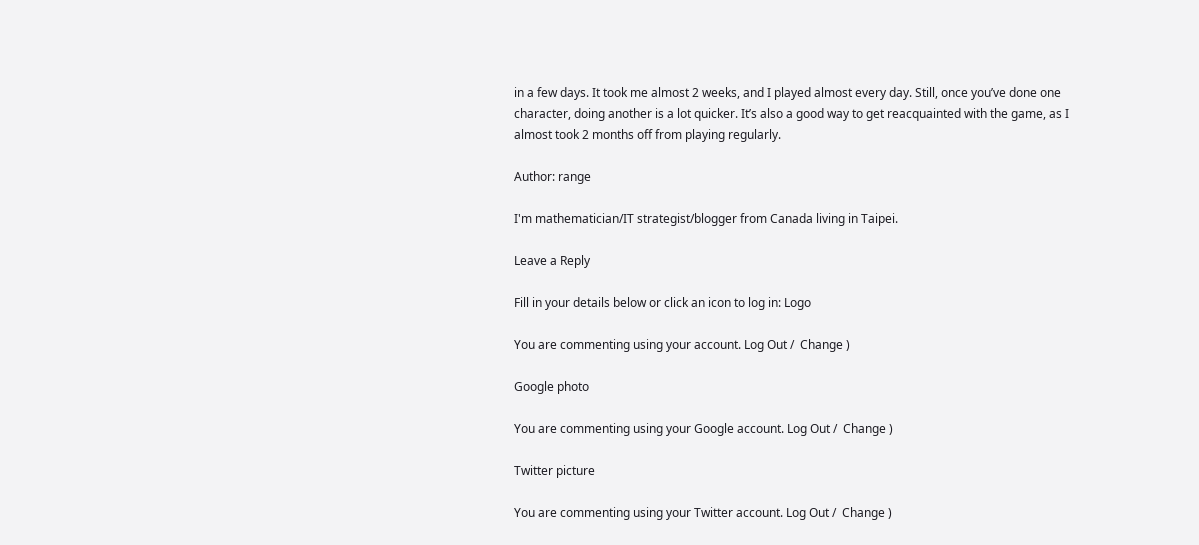in a few days. It took me almost 2 weeks, and I played almost every day. Still, once you’ve done one character, doing another is a lot quicker. It’s also a good way to get reacquainted with the game, as I almost took 2 months off from playing regularly.

Author: range

I'm mathematician/IT strategist/blogger from Canada living in Taipei.

Leave a Reply

Fill in your details below or click an icon to log in: Logo

You are commenting using your account. Log Out /  Change )

Google photo

You are commenting using your Google account. Log Out /  Change )

Twitter picture

You are commenting using your Twitter account. Log Out /  Change )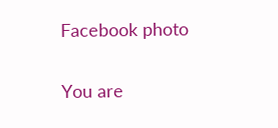Facebook photo

You are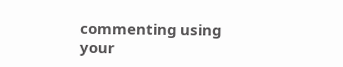commenting using your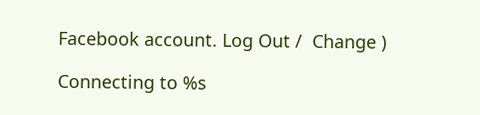Facebook account. Log Out /  Change )

Connecting to %s